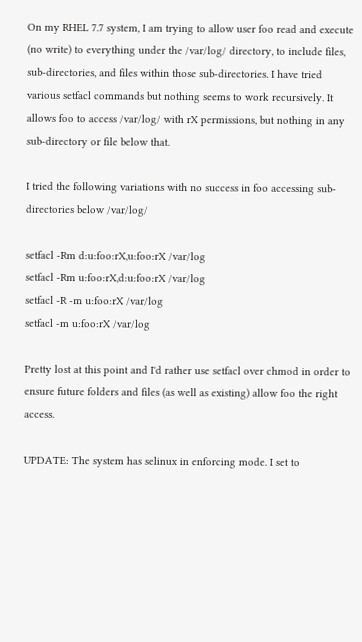On my RHEL 7.7 system, I am trying to allow user foo read and execute (no write) to everything under the /var/log/ directory, to include files, sub-directories, and files within those sub-directories. I have tried various setfacl commands but nothing seems to work recursively. It allows foo to access /var/log/ with rX permissions, but nothing in any sub-directory or file below that.

I tried the following variations with no success in foo accessing sub-directories below /var/log/

setfacl -Rm d:u:foo:rX,u:foo:rX /var/log
setfacl -Rm u:foo:rX,d:u:foo:rX /var/log
setfacl -R -m u:foo:rX /var/log
setfacl -m u:foo:rX /var/log

Pretty lost at this point and I'd rather use setfacl over chmod in order to ensure future folders and files (as well as existing) allow foo the right access.

UPDATE: The system has selinux in enforcing mode. I set to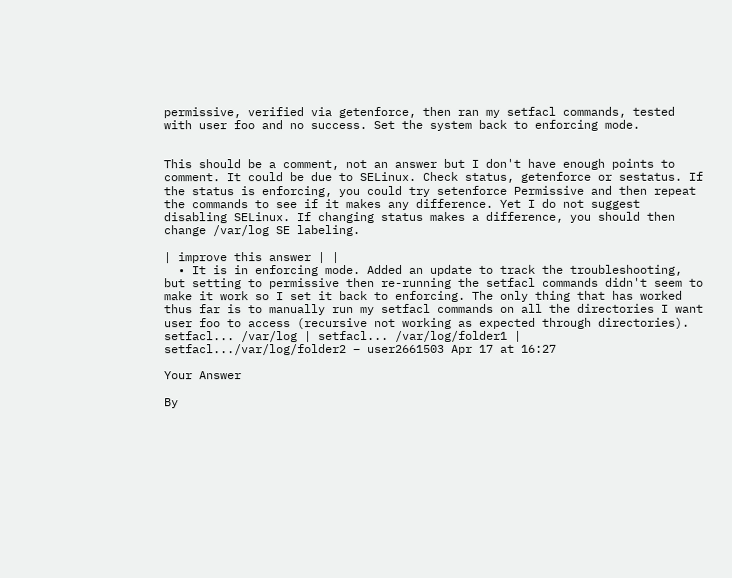permissive, verified via getenforce, then ran my setfacl commands, tested with user foo and no success. Set the system back to enforcing mode.


This should be a comment, not an answer but I don't have enough points to comment. It could be due to SELinux. Check status, getenforce or sestatus. If the status is enforcing, you could try setenforce Permissive and then repeat the commands to see if it makes any difference. Yet I do not suggest disabling SELinux. If changing status makes a difference, you should then change /var/log SE labeling.

| improve this answer | |
  • It is in enforcing mode. Added an update to track the troubleshooting, but setting to permissive then re-running the setfacl commands didn't seem to make it work so I set it back to enforcing. The only thing that has worked thus far is to manually run my setfacl commands on all the directories I want user foo to access (recursive not working as expected through directories). setfacl... /var/log | setfacl... /var/log/folder1 | setfacl.../var/log/folder2 – user2661503 Apr 17 at 16:27

Your Answer

By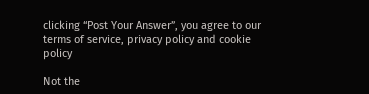clicking “Post Your Answer”, you agree to our terms of service, privacy policy and cookie policy

Not the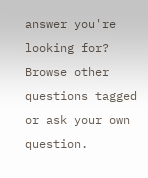answer you're looking for? Browse other questions tagged or ask your own question.